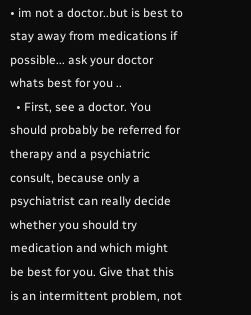• im not a doctor..but is best to stay away from medications if possible... ask your doctor whats best for you ..
  • First, see a doctor. You should probably be referred for therapy and a psychiatric consult, because only a psychiatrist can really decide whether you should try medication and which might be best for you. Give that this is an intermittent problem, not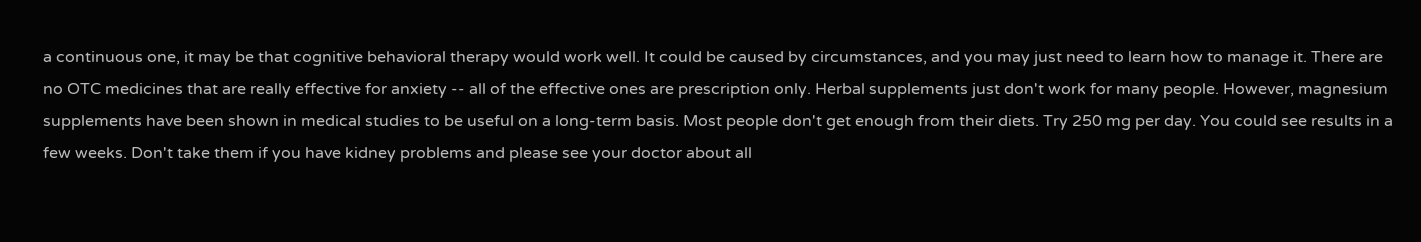a continuous one, it may be that cognitive behavioral therapy would work well. It could be caused by circumstances, and you may just need to learn how to manage it. There are no OTC medicines that are really effective for anxiety -- all of the effective ones are prescription only. Herbal supplements just don't work for many people. However, magnesium supplements have been shown in medical studies to be useful on a long-term basis. Most people don't get enough from their diets. Try 250 mg per day. You could see results in a few weeks. Don't take them if you have kidney problems and please see your doctor about all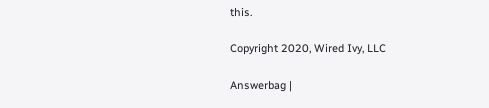this.

Copyright 2020, Wired Ivy, LLC

Answerbag |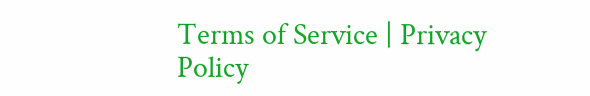Terms of Service | Privacy Policy